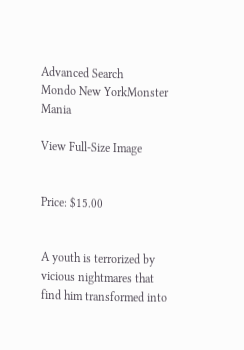Advanced Search
Mondo New YorkMonster Mania

View Full-Size Image


Price: $15.00


A youth is terrorized by vicious nightmares that find him transformed into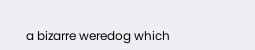a bizarre weredog which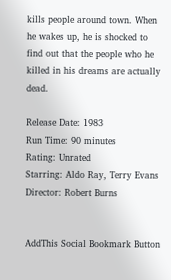kills people around town. When he wakes up, he is shocked to find out that the people who he killed in his dreams are actually dead.

Release Date: 1983
Run Time: 90 minutes
Rating: Unrated
Starring: Aldo Ray, Terry Evans
Director: Robert Burns


AddThis Social Bookmark Button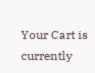Your Cart is currently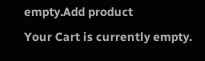empty.Add product
Your Cart is currently empty.